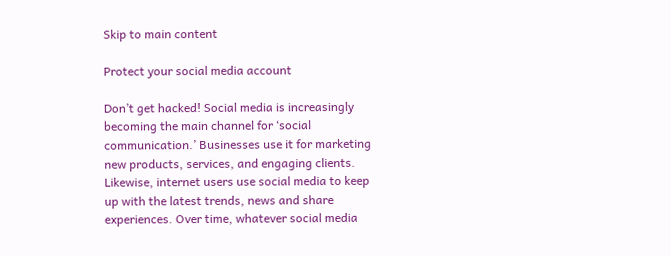Skip to main content

Protect your social media account

Don’t get hacked! Social media is increasingly becoming the main channel for ‘social communication.’ Businesses use it for marketing new products, services, and engaging clients. Likewise, internet users use social media to keep up with the latest trends, news and share experiences. Over time, whatever social media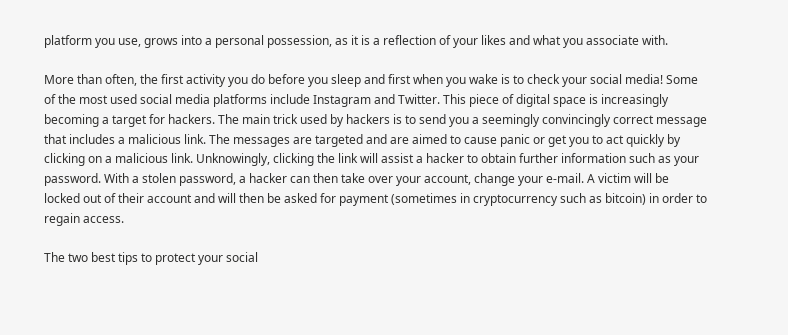platform you use, grows into a personal possession, as it is a reflection of your likes and what you associate with.

More than often, the first activity you do before you sleep and first when you wake is to check your social media! Some of the most used social media platforms include Instagram and Twitter. This piece of digital space is increasingly becoming a target for hackers. The main trick used by hackers is to send you a seemingly convincingly correct message that includes a malicious link. The messages are targeted and are aimed to cause panic or get you to act quickly by clicking on a malicious link. Unknowingly, clicking the link will assist a hacker to obtain further information such as your password. With a stolen password, a hacker can then take over your account, change your e-mail. A victim will be locked out of their account and will then be asked for payment (sometimes in cryptocurrency such as bitcoin) in order to regain access.

The two best tips to protect your social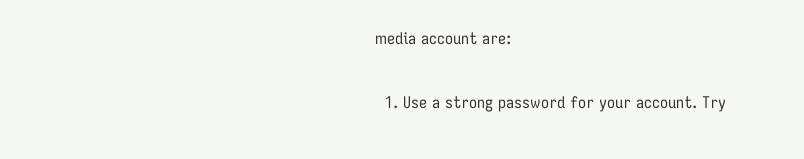media account are:

  1. Use a strong password for your account. Try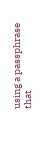using a passphrase that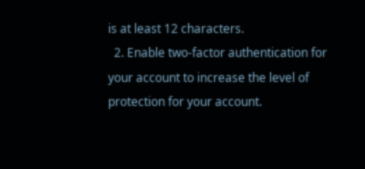is at least 12 characters.
  2. Enable two-factor authentication for your account to increase the level of protection for your account.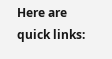Here are quick links: